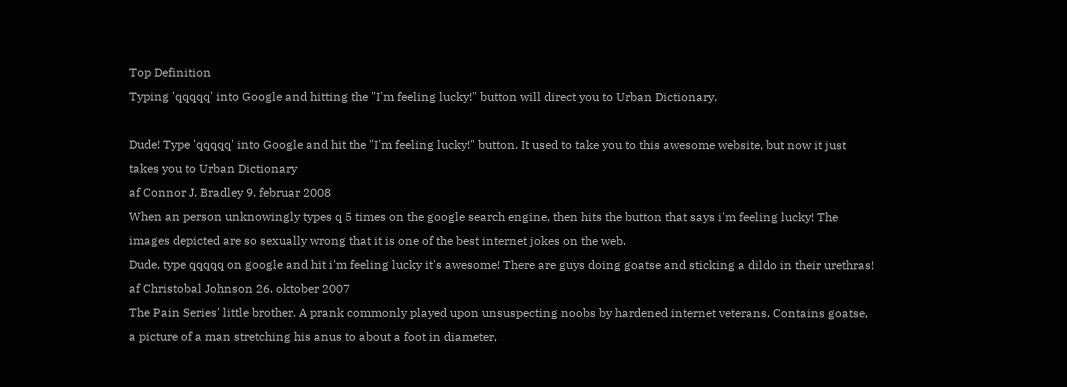Top Definition
Typing 'qqqqq' into Google and hitting the "I'm feeling lucky!" button will direct you to Urban Dictionary.

Dude! Type 'qqqqq' into Google and hit the "I'm feeling lucky!" button. It used to take you to this awesome website, but now it just takes you to Urban Dictionary
af Connor J. Bradley 9. februar 2008
When an person unknowingly types q 5 times on the google search engine, then hits the button that says i'm feeling lucky! The images depicted are so sexually wrong that it is one of the best internet jokes on the web.
Dude, type qqqqq on google and hit i'm feeling lucky it's awesome! There are guys doing goatse and sticking a dildo in their urethras!
af Christobal Johnson 26. oktober 2007
The Pain Series' little brother. A prank commonly played upon unsuspecting noobs by hardened internet veterans. Contains goatse, a picture of a man stretching his anus to about a foot in diameter,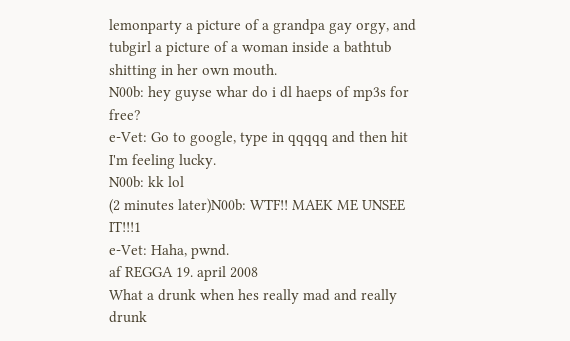lemonparty a picture of a grandpa gay orgy, and tubgirl a picture of a woman inside a bathtub shitting in her own mouth.
N00b: hey guyse whar do i dl haeps of mp3s for free?
e-Vet: Go to google, type in qqqqq and then hit I'm feeling lucky.
N00b: kk lol
(2 minutes later)N00b: WTF!! MAEK ME UNSEE IT!!!1
e-Vet: Haha, pwnd.
af REGGA 19. april 2008
What a drunk when hes really mad and really drunk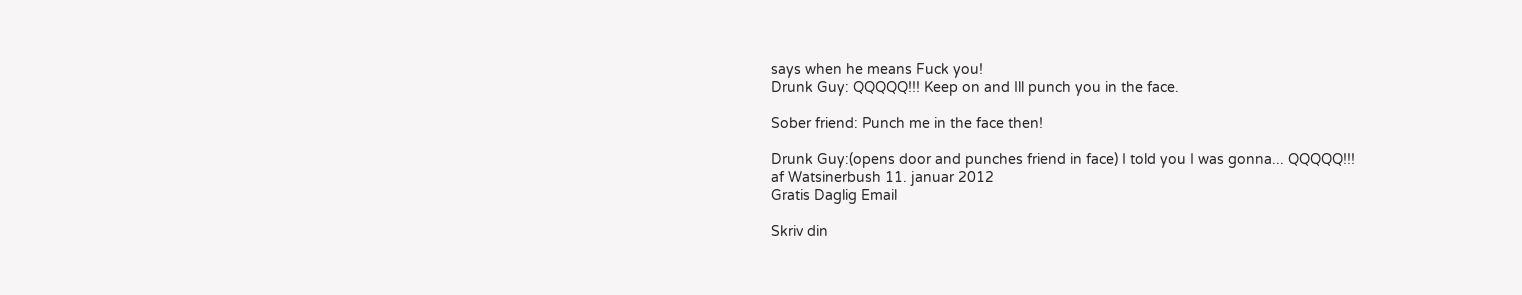says when he means Fuck you!
Drunk Guy: QQQQQ!!! Keep on and Ill punch you in the face.

Sober friend: Punch me in the face then!

Drunk Guy:(opens door and punches friend in face) I told you I was gonna... QQQQQ!!!
af Watsinerbush 11. januar 2012
Gratis Daglig Email

Skriv din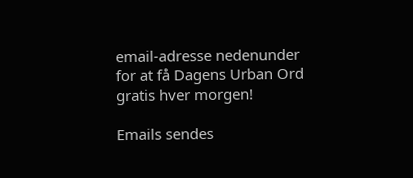email-adresse nedenunder for at få Dagens Urban Ord gratis hver morgen!

Emails sendes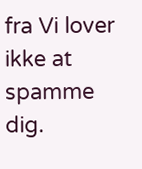fra Vi lover ikke at spamme dig.